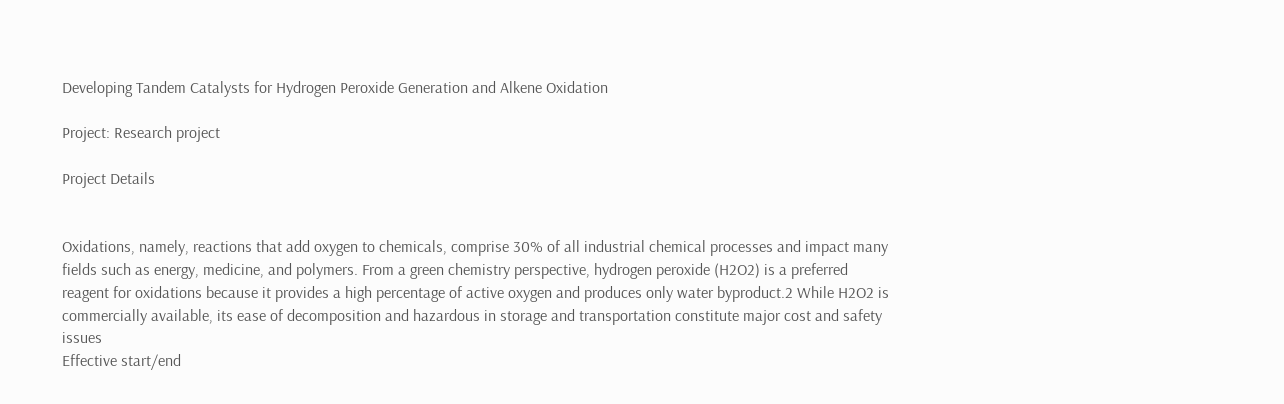Developing Tandem Catalysts for Hydrogen Peroxide Generation and Alkene Oxidation

Project: Research project

Project Details


Oxidations, namely, reactions that add oxygen to chemicals, comprise 30% of all industrial chemical processes and impact many fields such as energy, medicine, and polymers. From a green chemistry perspective, hydrogen peroxide (H2O2) is a preferred reagent for oxidations because it provides a high percentage of active oxygen and produces only water byproduct.2 While H2O2 is commercially available, its ease of decomposition and hazardous in storage and transportation constitute major cost and safety issues
Effective start/end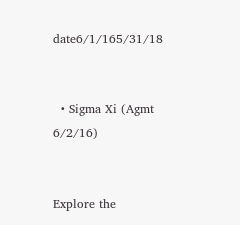date6/1/165/31/18


  • Sigma Xi (Agmt 6/2/16)


Explore the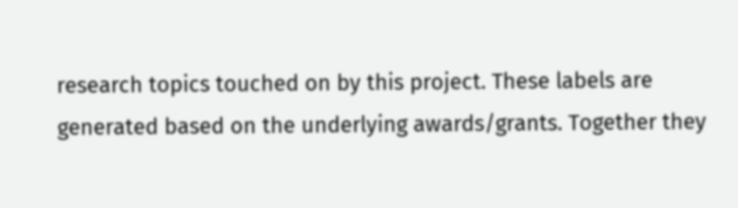research topics touched on by this project. These labels are generated based on the underlying awards/grants. Together they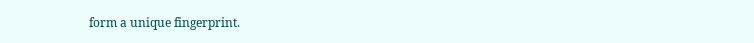form a unique fingerprint.